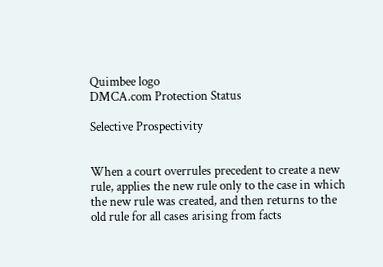Quimbee logo
DMCA.com Protection Status

Selective Prospectivity


When a court overrules precedent to create a new rule, applies the new rule only to the case in which the new rule was created, and then returns to the old rule for all cases arising from facts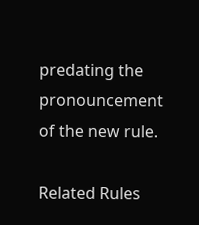predating the pronouncement of the new rule.

Related Rules